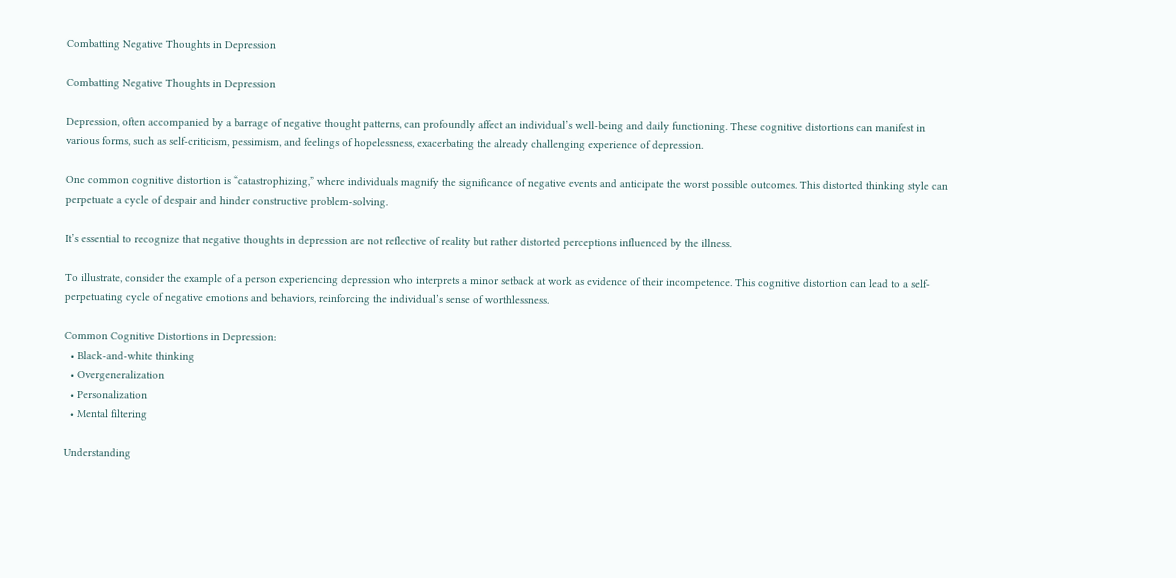Combatting Negative Thoughts in Depression

Combatting Negative Thoughts in Depression

Depression, often accompanied by a barrage of negative thought patterns, can profoundly affect an individual’s well-being and daily functioning. These cognitive distortions can manifest in various forms, such as self-criticism, pessimism, and feelings of hopelessness, exacerbating the already challenging experience of depression.

One common cognitive distortion is “catastrophizing,” where individuals magnify the significance of negative events and anticipate the worst possible outcomes. This distorted thinking style can perpetuate a cycle of despair and hinder constructive problem-solving.

It’s essential to recognize that negative thoughts in depression are not reflective of reality but rather distorted perceptions influenced by the illness.

To illustrate, consider the example of a person experiencing depression who interprets a minor setback at work as evidence of their incompetence. This cognitive distortion can lead to a self-perpetuating cycle of negative emotions and behaviors, reinforcing the individual’s sense of worthlessness.

Common Cognitive Distortions in Depression:
  • Black-and-white thinking
  • Overgeneralization
  • Personalization
  • Mental filtering

Understanding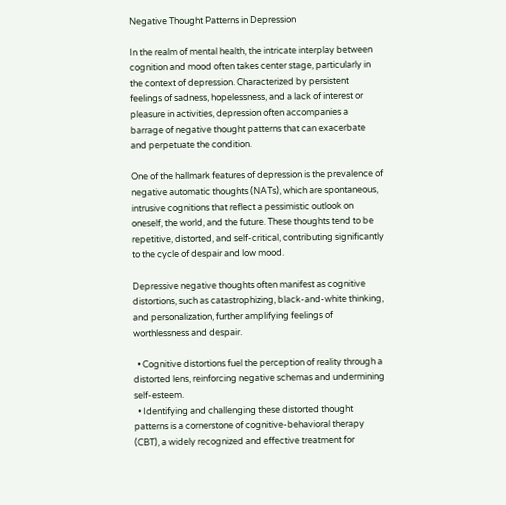Negative Thought Patterns in Depression

In the realm of mental health, the intricate interplay between cognition and mood often takes center stage, particularly in the context of depression. Characterized by persistent feelings of sadness, hopelessness, and a lack of interest or pleasure in activities, depression often accompanies a barrage of negative thought patterns that can exacerbate and perpetuate the condition.

One of the hallmark features of depression is the prevalence of negative automatic thoughts (NATs), which are spontaneous, intrusive cognitions that reflect a pessimistic outlook on oneself, the world, and the future. These thoughts tend to be repetitive, distorted, and self-critical, contributing significantly to the cycle of despair and low mood.

Depressive negative thoughts often manifest as cognitive distortions, such as catastrophizing, black-and-white thinking, and personalization, further amplifying feelings of worthlessness and despair.

  • Cognitive distortions fuel the perception of reality through a distorted lens, reinforcing negative schemas and undermining self-esteem.
  • Identifying and challenging these distorted thought patterns is a cornerstone of cognitive-behavioral therapy (CBT), a widely recognized and effective treatment for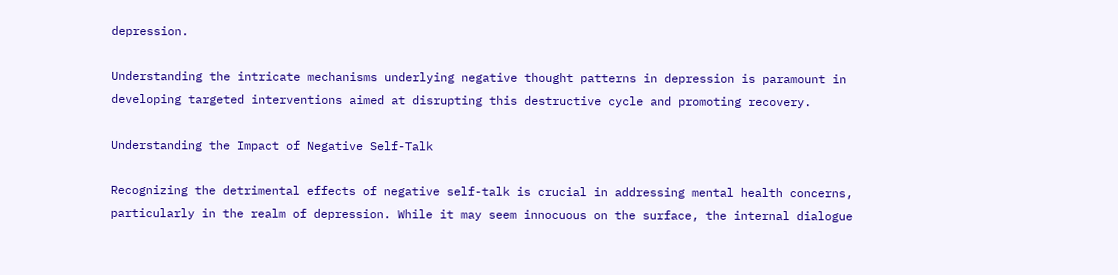depression.

Understanding the intricate mechanisms underlying negative thought patterns in depression is paramount in developing targeted interventions aimed at disrupting this destructive cycle and promoting recovery.

Understanding the Impact of Negative Self-Talk

Recognizing the detrimental effects of negative self-talk is crucial in addressing mental health concerns, particularly in the realm of depression. While it may seem innocuous on the surface, the internal dialogue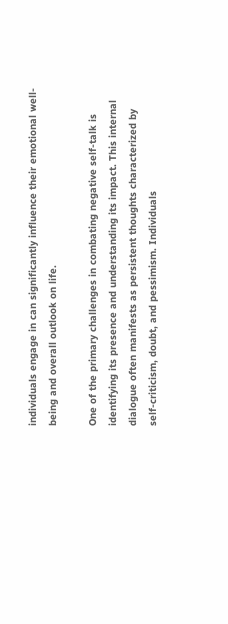individuals engage in can significantly influence their emotional well-being and overall outlook on life.

One of the primary challenges in combating negative self-talk is identifying its presence and understanding its impact. This internal dialogue often manifests as persistent thoughts characterized by self-criticism, doubt, and pessimism. Individuals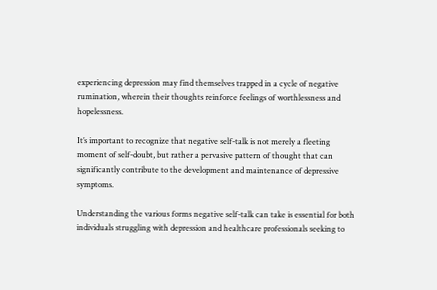experiencing depression may find themselves trapped in a cycle of negative rumination, wherein their thoughts reinforce feelings of worthlessness and hopelessness.

It’s important to recognize that negative self-talk is not merely a fleeting moment of self-doubt, but rather a pervasive pattern of thought that can significantly contribute to the development and maintenance of depressive symptoms.

Understanding the various forms negative self-talk can take is essential for both individuals struggling with depression and healthcare professionals seeking to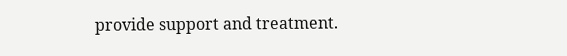provide support and treatment.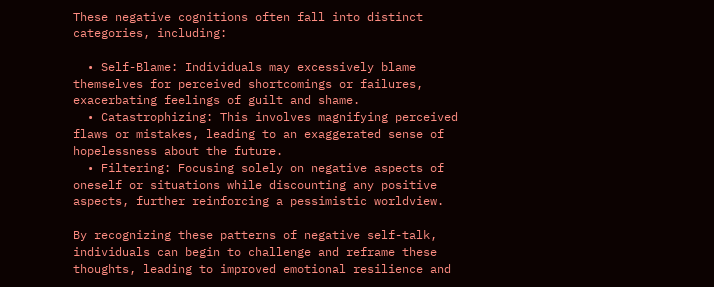These negative cognitions often fall into distinct categories, including:

  • Self-Blame: Individuals may excessively blame themselves for perceived shortcomings or failures, exacerbating feelings of guilt and shame.
  • Catastrophizing: This involves magnifying perceived flaws or mistakes, leading to an exaggerated sense of hopelessness about the future.
  • Filtering: Focusing solely on negative aspects of oneself or situations while discounting any positive aspects, further reinforcing a pessimistic worldview.

By recognizing these patterns of negative self-talk, individuals can begin to challenge and reframe these thoughts, leading to improved emotional resilience and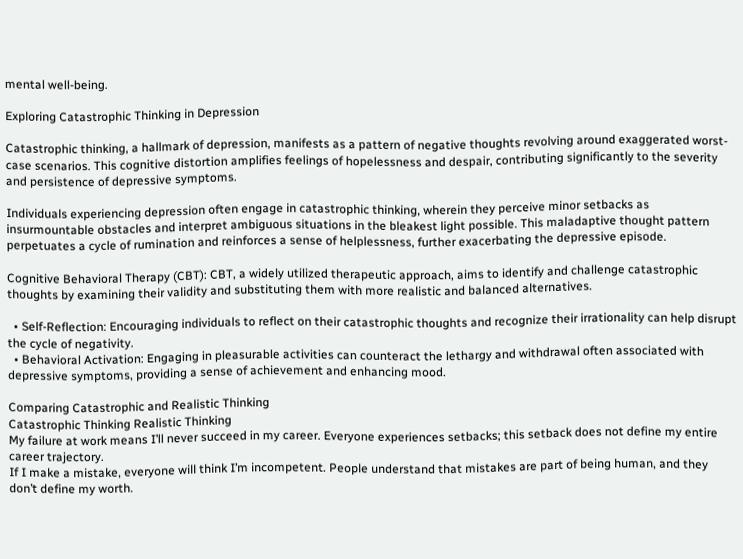mental well-being.

Exploring Catastrophic Thinking in Depression

Catastrophic thinking, a hallmark of depression, manifests as a pattern of negative thoughts revolving around exaggerated worst-case scenarios. This cognitive distortion amplifies feelings of hopelessness and despair, contributing significantly to the severity and persistence of depressive symptoms.

Individuals experiencing depression often engage in catastrophic thinking, wherein they perceive minor setbacks as insurmountable obstacles and interpret ambiguous situations in the bleakest light possible. This maladaptive thought pattern perpetuates a cycle of rumination and reinforces a sense of helplessness, further exacerbating the depressive episode.

Cognitive Behavioral Therapy (CBT): CBT, a widely utilized therapeutic approach, aims to identify and challenge catastrophic thoughts by examining their validity and substituting them with more realistic and balanced alternatives.

  • Self-Reflection: Encouraging individuals to reflect on their catastrophic thoughts and recognize their irrationality can help disrupt the cycle of negativity.
  • Behavioral Activation: Engaging in pleasurable activities can counteract the lethargy and withdrawal often associated with depressive symptoms, providing a sense of achievement and enhancing mood.

Comparing Catastrophic and Realistic Thinking
Catastrophic Thinking Realistic Thinking
My failure at work means I’ll never succeed in my career. Everyone experiences setbacks; this setback does not define my entire career trajectory.
If I make a mistake, everyone will think I’m incompetent. People understand that mistakes are part of being human, and they don’t define my worth.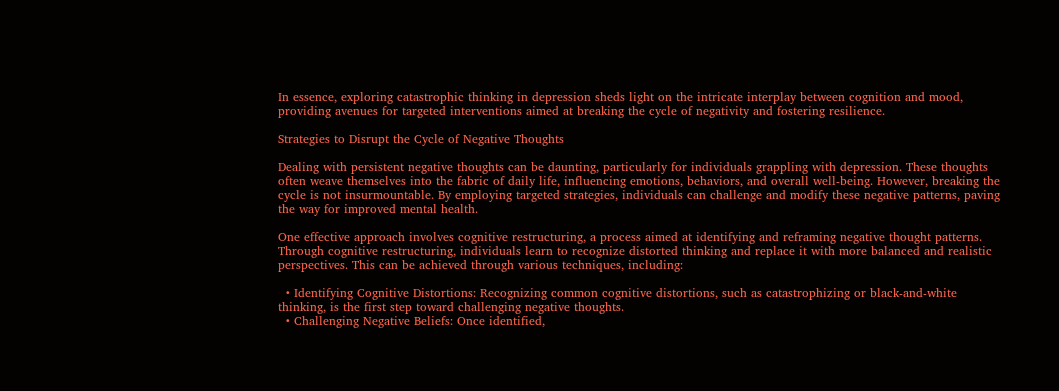In essence, exploring catastrophic thinking in depression sheds light on the intricate interplay between cognition and mood, providing avenues for targeted interventions aimed at breaking the cycle of negativity and fostering resilience.

Strategies to Disrupt the Cycle of Negative Thoughts

Dealing with persistent negative thoughts can be daunting, particularly for individuals grappling with depression. These thoughts often weave themselves into the fabric of daily life, influencing emotions, behaviors, and overall well-being. However, breaking the cycle is not insurmountable. By employing targeted strategies, individuals can challenge and modify these negative patterns, paving the way for improved mental health.

One effective approach involves cognitive restructuring, a process aimed at identifying and reframing negative thought patterns. Through cognitive restructuring, individuals learn to recognize distorted thinking and replace it with more balanced and realistic perspectives. This can be achieved through various techniques, including:

  • Identifying Cognitive Distortions: Recognizing common cognitive distortions, such as catastrophizing or black-and-white thinking, is the first step toward challenging negative thoughts.
  • Challenging Negative Beliefs: Once identified,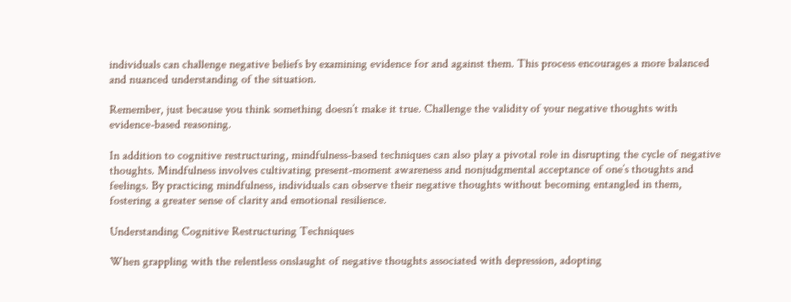individuals can challenge negative beliefs by examining evidence for and against them. This process encourages a more balanced and nuanced understanding of the situation.

Remember, just because you think something doesn’t make it true. Challenge the validity of your negative thoughts with evidence-based reasoning.

In addition to cognitive restructuring, mindfulness-based techniques can also play a pivotal role in disrupting the cycle of negative thoughts. Mindfulness involves cultivating present-moment awareness and nonjudgmental acceptance of one’s thoughts and feelings. By practicing mindfulness, individuals can observe their negative thoughts without becoming entangled in them, fostering a greater sense of clarity and emotional resilience.

Understanding Cognitive Restructuring Techniques

When grappling with the relentless onslaught of negative thoughts associated with depression, adopting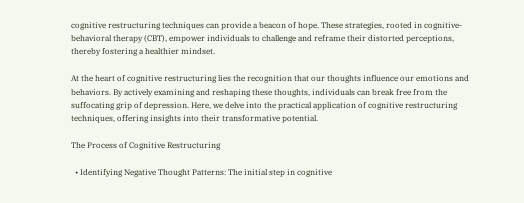cognitive restructuring techniques can provide a beacon of hope. These strategies, rooted in cognitive-behavioral therapy (CBT), empower individuals to challenge and reframe their distorted perceptions, thereby fostering a healthier mindset.

At the heart of cognitive restructuring lies the recognition that our thoughts influence our emotions and behaviors. By actively examining and reshaping these thoughts, individuals can break free from the suffocating grip of depression. Here, we delve into the practical application of cognitive restructuring techniques, offering insights into their transformative potential.

The Process of Cognitive Restructuring

  • Identifying Negative Thought Patterns: The initial step in cognitive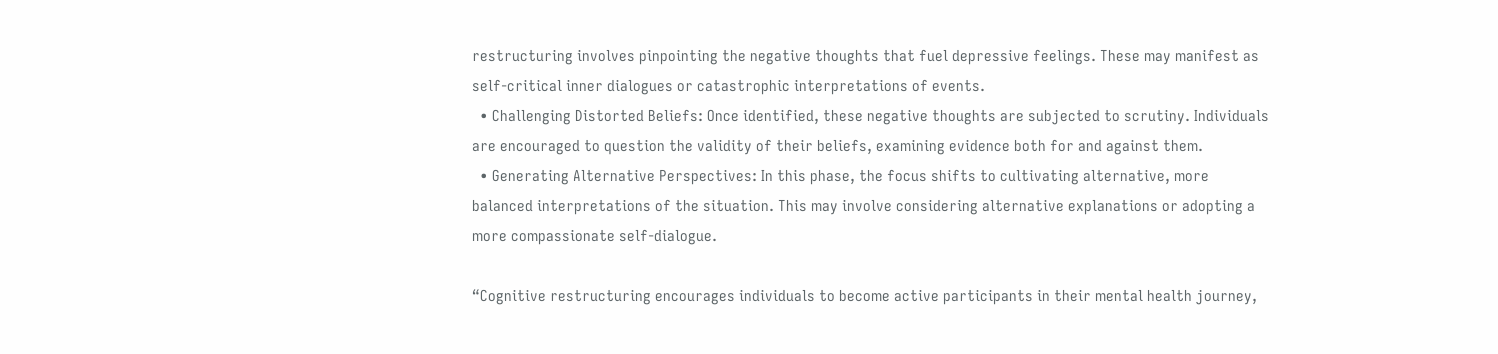restructuring involves pinpointing the negative thoughts that fuel depressive feelings. These may manifest as self-critical inner dialogues or catastrophic interpretations of events.
  • Challenging Distorted Beliefs: Once identified, these negative thoughts are subjected to scrutiny. Individuals are encouraged to question the validity of their beliefs, examining evidence both for and against them.
  • Generating Alternative Perspectives: In this phase, the focus shifts to cultivating alternative, more balanced interpretations of the situation. This may involve considering alternative explanations or adopting a more compassionate self-dialogue.

“Cognitive restructuring encourages individuals to become active participants in their mental health journey,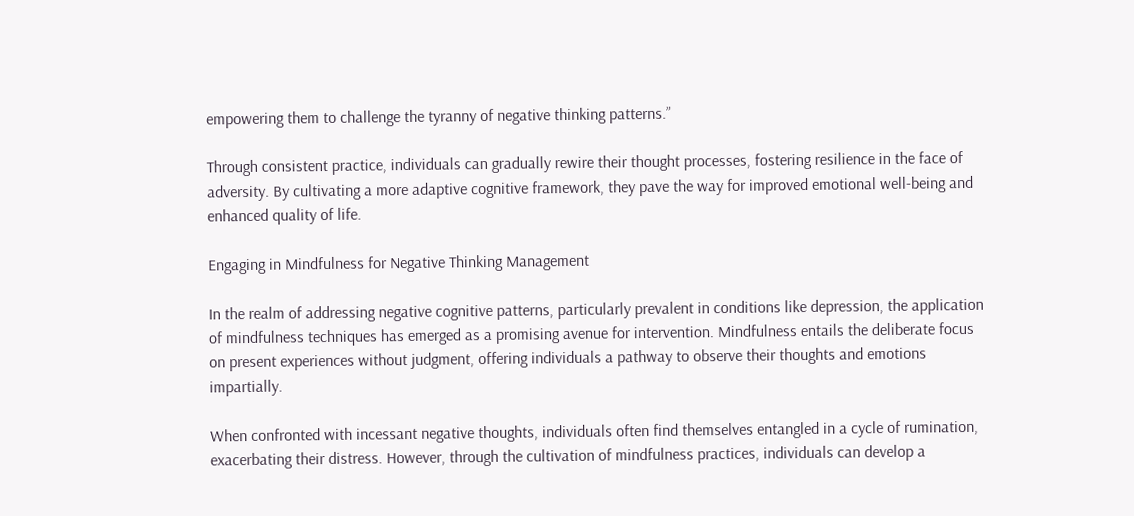empowering them to challenge the tyranny of negative thinking patterns.”

Through consistent practice, individuals can gradually rewire their thought processes, fostering resilience in the face of adversity. By cultivating a more adaptive cognitive framework, they pave the way for improved emotional well-being and enhanced quality of life.

Engaging in Mindfulness for Negative Thinking Management

In the realm of addressing negative cognitive patterns, particularly prevalent in conditions like depression, the application of mindfulness techniques has emerged as a promising avenue for intervention. Mindfulness entails the deliberate focus on present experiences without judgment, offering individuals a pathway to observe their thoughts and emotions impartially.

When confronted with incessant negative thoughts, individuals often find themselves entangled in a cycle of rumination, exacerbating their distress. However, through the cultivation of mindfulness practices, individuals can develop a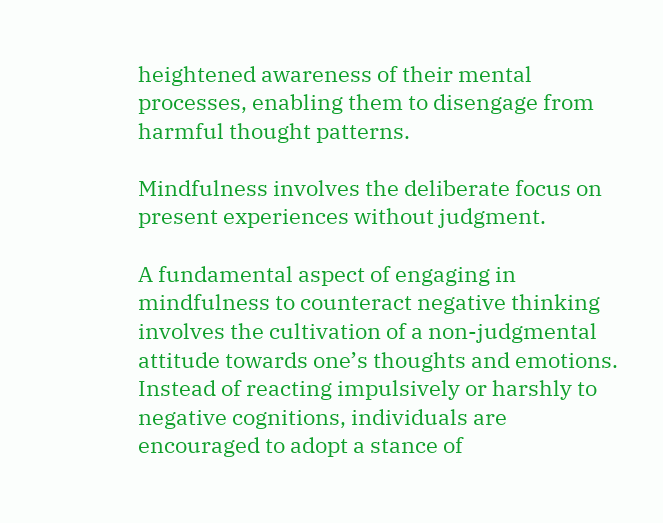heightened awareness of their mental processes, enabling them to disengage from harmful thought patterns.

Mindfulness involves the deliberate focus on present experiences without judgment.

A fundamental aspect of engaging in mindfulness to counteract negative thinking involves the cultivation of a non-judgmental attitude towards one’s thoughts and emotions. Instead of reacting impulsively or harshly to negative cognitions, individuals are encouraged to adopt a stance of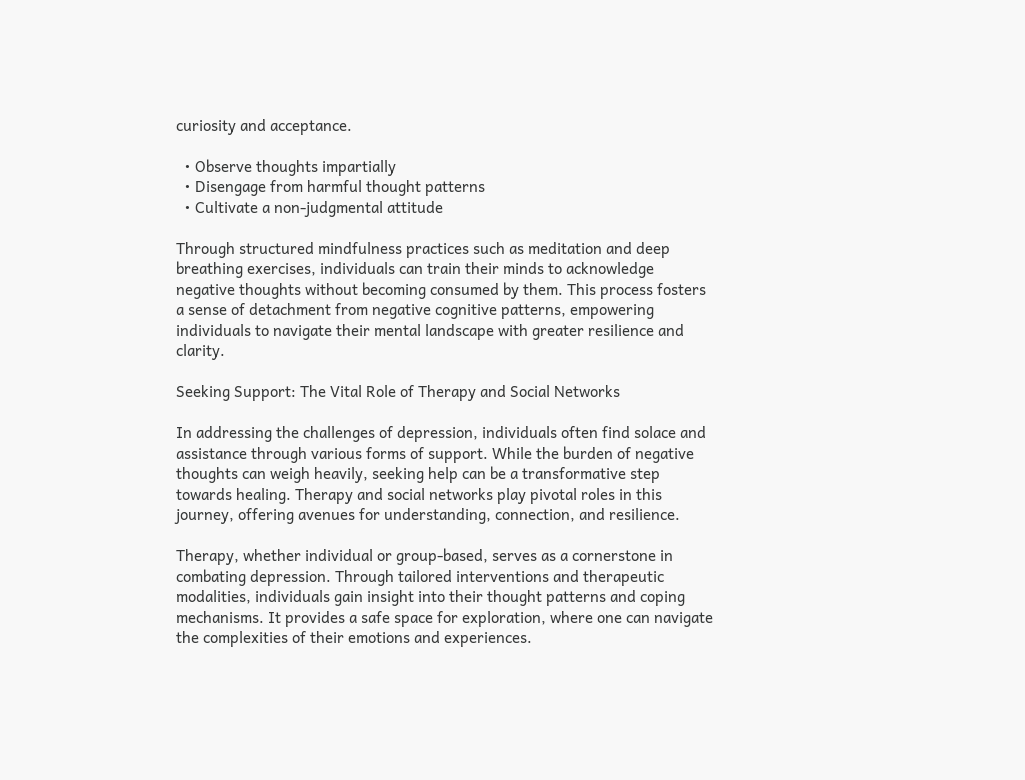curiosity and acceptance.

  • Observe thoughts impartially
  • Disengage from harmful thought patterns
  • Cultivate a non-judgmental attitude

Through structured mindfulness practices such as meditation and deep breathing exercises, individuals can train their minds to acknowledge negative thoughts without becoming consumed by them. This process fosters a sense of detachment from negative cognitive patterns, empowering individuals to navigate their mental landscape with greater resilience and clarity.

Seeking Support: The Vital Role of Therapy and Social Networks

In addressing the challenges of depression, individuals often find solace and assistance through various forms of support. While the burden of negative thoughts can weigh heavily, seeking help can be a transformative step towards healing. Therapy and social networks play pivotal roles in this journey, offering avenues for understanding, connection, and resilience.

Therapy, whether individual or group-based, serves as a cornerstone in combating depression. Through tailored interventions and therapeutic modalities, individuals gain insight into their thought patterns and coping mechanisms. It provides a safe space for exploration, where one can navigate the complexities of their emotions and experiences.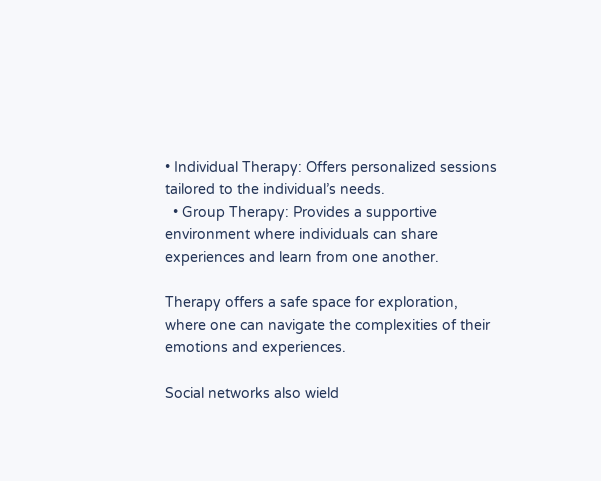• Individual Therapy: Offers personalized sessions tailored to the individual’s needs.
  • Group Therapy: Provides a supportive environment where individuals can share experiences and learn from one another.

Therapy offers a safe space for exploration, where one can navigate the complexities of their emotions and experiences.

Social networks also wield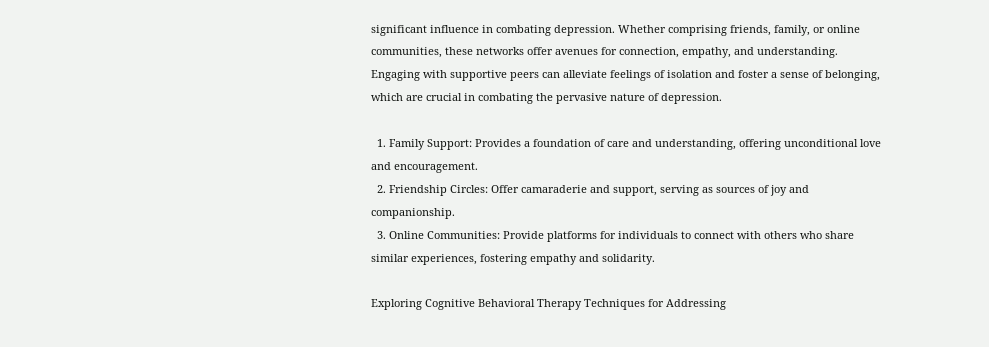significant influence in combating depression. Whether comprising friends, family, or online communities, these networks offer avenues for connection, empathy, and understanding. Engaging with supportive peers can alleviate feelings of isolation and foster a sense of belonging, which are crucial in combating the pervasive nature of depression.

  1. Family Support: Provides a foundation of care and understanding, offering unconditional love and encouragement.
  2. Friendship Circles: Offer camaraderie and support, serving as sources of joy and companionship.
  3. Online Communities: Provide platforms for individuals to connect with others who share similar experiences, fostering empathy and solidarity.

Exploring Cognitive Behavioral Therapy Techniques for Addressing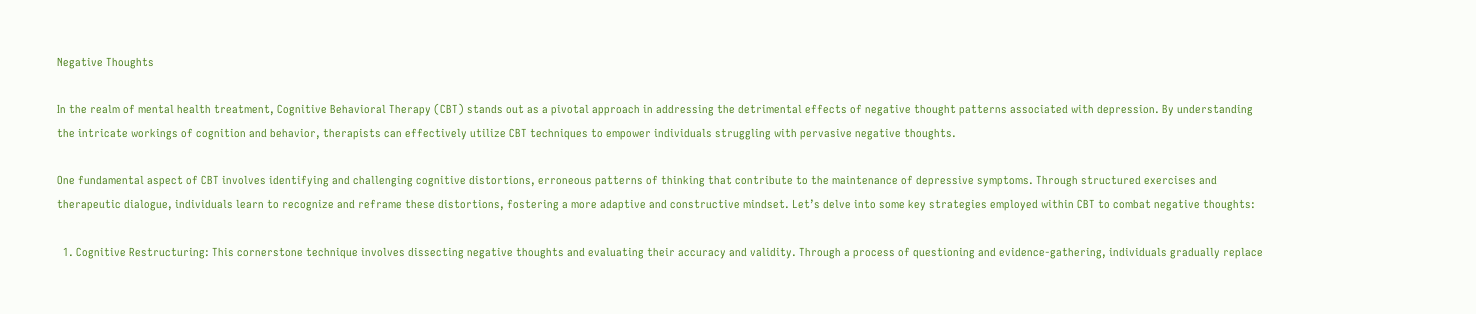Negative Thoughts

In the realm of mental health treatment, Cognitive Behavioral Therapy (CBT) stands out as a pivotal approach in addressing the detrimental effects of negative thought patterns associated with depression. By understanding the intricate workings of cognition and behavior, therapists can effectively utilize CBT techniques to empower individuals struggling with pervasive negative thoughts.

One fundamental aspect of CBT involves identifying and challenging cognitive distortions, erroneous patterns of thinking that contribute to the maintenance of depressive symptoms. Through structured exercises and therapeutic dialogue, individuals learn to recognize and reframe these distortions, fostering a more adaptive and constructive mindset. Let’s delve into some key strategies employed within CBT to combat negative thoughts:

  1. Cognitive Restructuring: This cornerstone technique involves dissecting negative thoughts and evaluating their accuracy and validity. Through a process of questioning and evidence-gathering, individuals gradually replace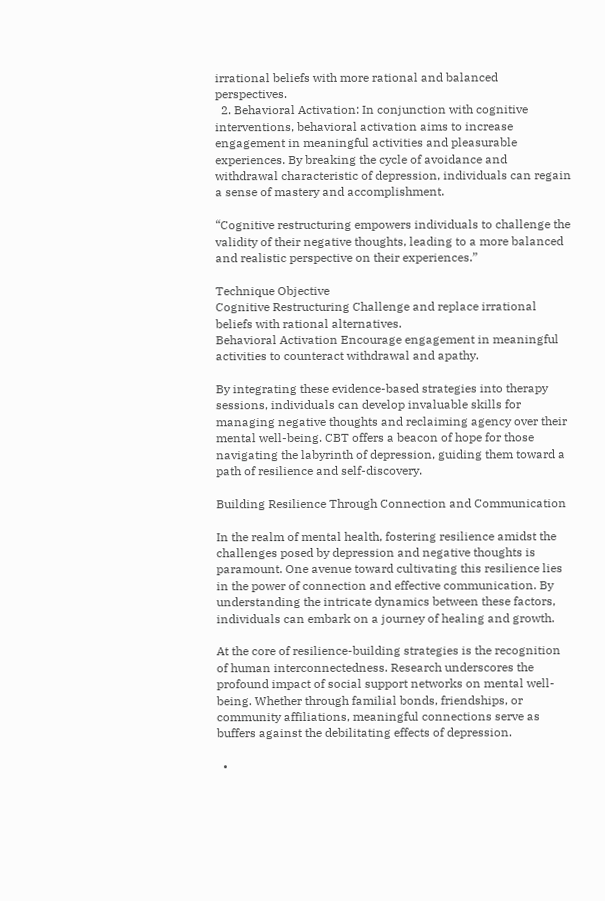irrational beliefs with more rational and balanced perspectives.
  2. Behavioral Activation: In conjunction with cognitive interventions, behavioral activation aims to increase engagement in meaningful activities and pleasurable experiences. By breaking the cycle of avoidance and withdrawal characteristic of depression, individuals can regain a sense of mastery and accomplishment.

“Cognitive restructuring empowers individuals to challenge the validity of their negative thoughts, leading to a more balanced and realistic perspective on their experiences.”

Technique Objective
Cognitive Restructuring Challenge and replace irrational beliefs with rational alternatives.
Behavioral Activation Encourage engagement in meaningful activities to counteract withdrawal and apathy.

By integrating these evidence-based strategies into therapy sessions, individuals can develop invaluable skills for managing negative thoughts and reclaiming agency over their mental well-being. CBT offers a beacon of hope for those navigating the labyrinth of depression, guiding them toward a path of resilience and self-discovery.

Building Resilience Through Connection and Communication

In the realm of mental health, fostering resilience amidst the challenges posed by depression and negative thoughts is paramount. One avenue toward cultivating this resilience lies in the power of connection and effective communication. By understanding the intricate dynamics between these factors, individuals can embark on a journey of healing and growth.

At the core of resilience-building strategies is the recognition of human interconnectedness. Research underscores the profound impact of social support networks on mental well-being. Whether through familial bonds, friendships, or community affiliations, meaningful connections serve as buffers against the debilitating effects of depression.

  •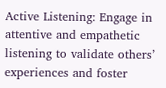Active Listening: Engage in attentive and empathetic listening to validate others’ experiences and foster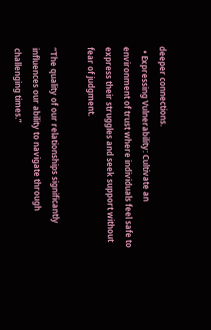deeper connections.
  • Expressing Vulnerability: Cultivate an environment of trust where individuals feel safe to express their struggles and seek support without fear of judgment.

“The quality of our relationships significantly influences our ability to navigate through challenging times.”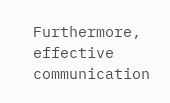Furthermore, effective communication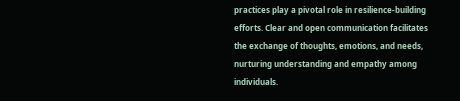practices play a pivotal role in resilience-building efforts. Clear and open communication facilitates the exchange of thoughts, emotions, and needs, nurturing understanding and empathy among individuals.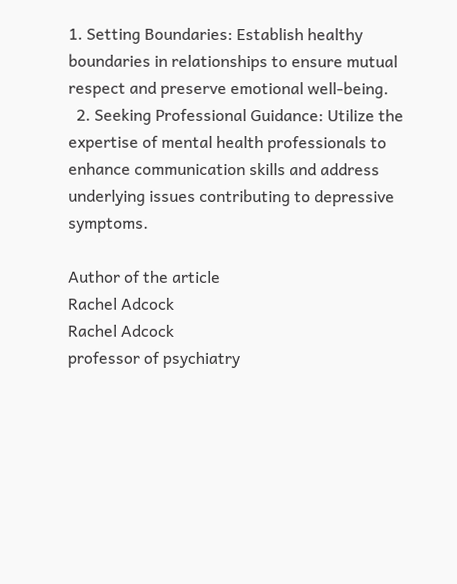1. Setting Boundaries: Establish healthy boundaries in relationships to ensure mutual respect and preserve emotional well-being.
  2. Seeking Professional Guidance: Utilize the expertise of mental health professionals to enhance communication skills and address underlying issues contributing to depressive symptoms.

Author of the article
Rachel Adcock
Rachel Adcock
professor of psychiatry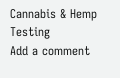Cannabis & Hemp Testing
Add a comment